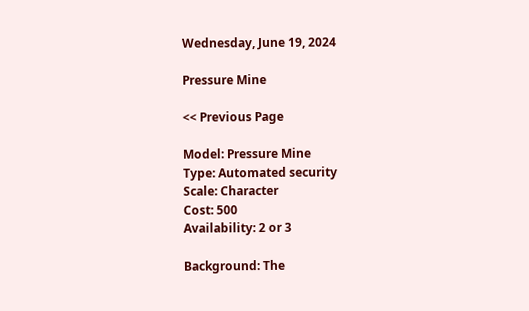Wednesday, June 19, 2024

Pressure Mine

<< Previous Page

Model: Pressure Mine
Type: Automated security
Scale: Character
Cost: 500
Availability: 2 or 3

Background: The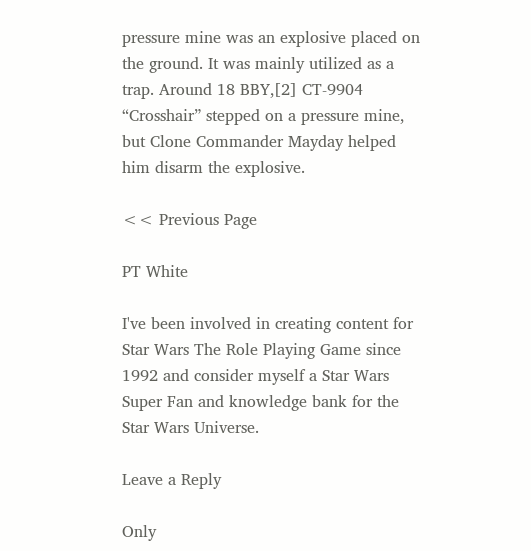pressure mine was an explosive placed on the ground. It was mainly utilized as a trap. Around 18 BBY,[2] CT-9904 “Crosshair” stepped on a pressure mine, but Clone Commander Mayday helped him disarm the explosive.

<< Previous Page

PT White

I've been involved in creating content for Star Wars The Role Playing Game since 1992 and consider myself a Star Wars Super Fan and knowledge bank for the Star Wars Universe.

Leave a Reply

Only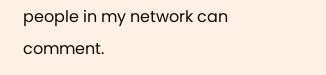people in my network can comment.